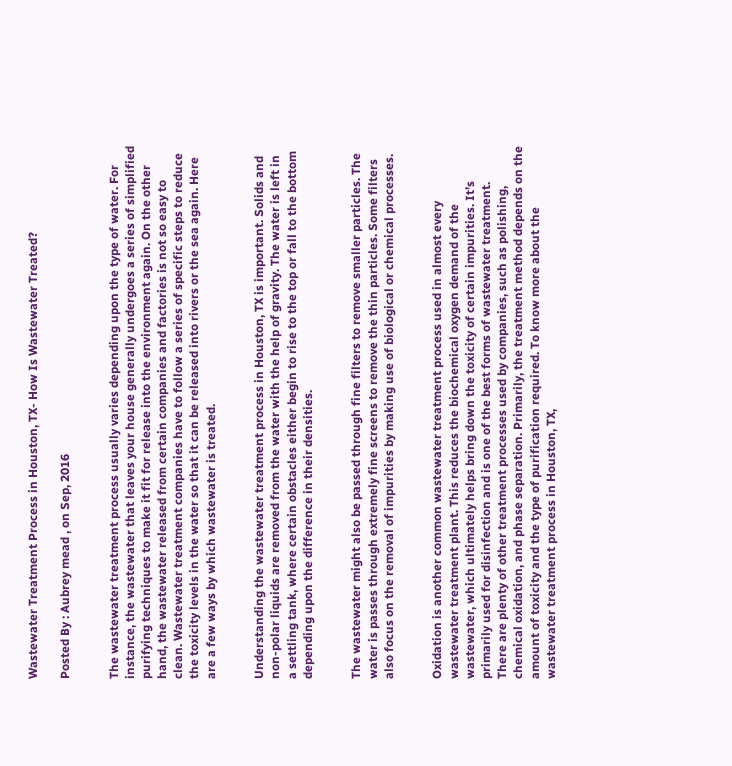Wastewater Treatment Process in Houston, TX- How Is Wastewater Treated?

Posted By : Aubrey mead , on Sep, 2016


The wastewater treatment process usually varies depending upon the type of water. For instance, the wastewater that leaves your house generally undergoes a series of simplified purifying techniques to make it fit for release into the environment again. On the other hand, the wastewater released from certain companies and factories is not so easy to clean. Wastewater treatment companies have to follow a series of specific steps to reduce the toxicity levels in the water so that it can be released into rivers or the sea again. Here are a few ways by which wastewater is treated.


Understanding the wastewater treatment process in Houston, TX is important. Solids and non-polar liquids are removed from the water with the help of gravity. The water is left in a settling tank, where certain obstacles either begin to rise to the top or fall to the bottom depending upon the difference in their densities.


The wastewater might also be passed through fine filters to remove smaller particles. The water is passes through extremely fine screens to remove the thin particles. Some filters also focus on the removal of impurities by making use of biological or chemical processes.


Oxidation is another common wastewater treatment process used in almost every wastewater treatment plant. This reduces the biochemical oxygen demand of the wastewater, which ultimately helps bring down the toxicity of certain impurities. It’s primarily used for disinfection and is one of the best forms of wastewater treatment. There are plenty of other treatment processes used by companies, such as polishing, chemical oxidation, and phase separation. Primarily, the treatment method depends on the amount of toxicity and the type of purification required. To know more about the wastewater treatment process in Houston, TX,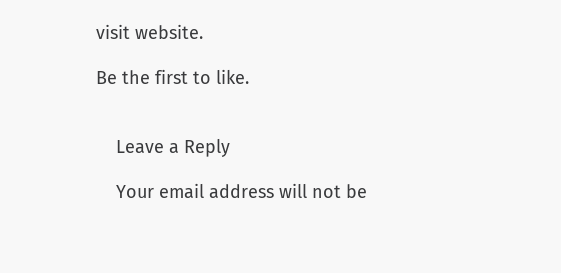visit website.

Be the first to like.


    Leave a Reply

    Your email address will not be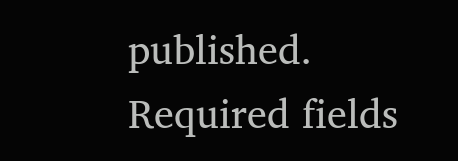published. Required fields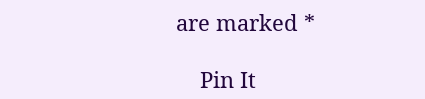are marked *

    Pin It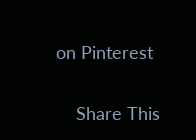on Pinterest

    Share This